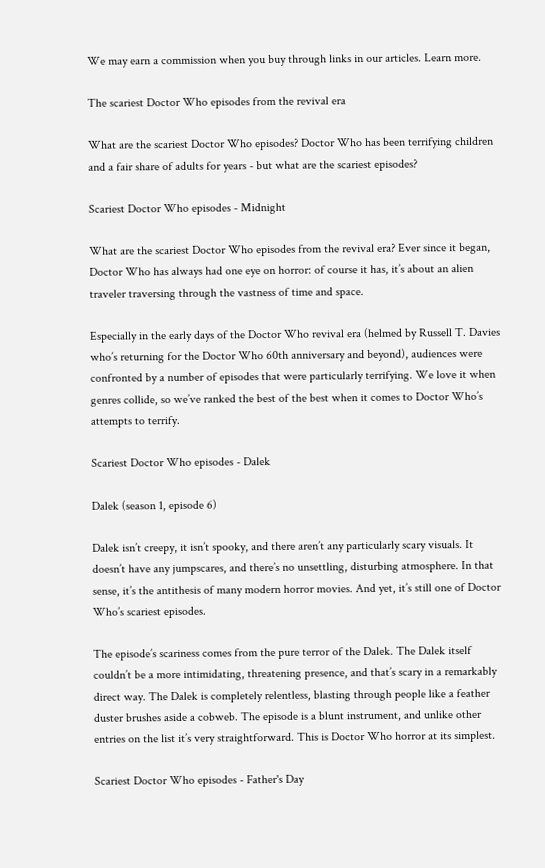We may earn a commission when you buy through links in our articles. Learn more.

The scariest Doctor Who episodes from the revival era

What are the scariest Doctor Who episodes? Doctor Who has been terrifying children and a fair share of adults for years - but what are the scariest episodes?

Scariest Doctor Who episodes - Midnight

What are the scariest Doctor Who episodes from the revival era? Ever since it began, Doctor Who has always had one eye on horror: of course it has, it’s about an alien traveler traversing through the vastness of time and space.

Especially in the early days of the Doctor Who revival era (helmed by Russell T. Davies who’s returning for the Doctor Who 60th anniversary and beyond), audiences were confronted by a number of episodes that were particularly terrifying. We love it when genres collide, so we’ve ranked the best of the best when it comes to Doctor Who’s attempts to terrify.

Scariest Doctor Who episodes - Dalek

Dalek (season 1, episode 6)

Dalek isn’t creepy, it isn’t spooky, and there aren’t any particularly scary visuals. It doesn’t have any jumpscares, and there’s no unsettling, disturbing atmosphere. In that sense, it’s the antithesis of many modern horror movies. And yet, it’s still one of Doctor Who’s scariest episodes.

The episode’s scariness comes from the pure terror of the Dalek. The Dalek itself couldn’t be a more intimidating, threatening presence, and that’s scary in a remarkably direct way. The Dalek is completely relentless, blasting through people like a feather duster brushes aside a cobweb. The episode is a blunt instrument, and unlike other entries on the list it’s very straightforward. This is Doctor Who horror at its simplest.

Scariest Doctor Who episodes - Father's Day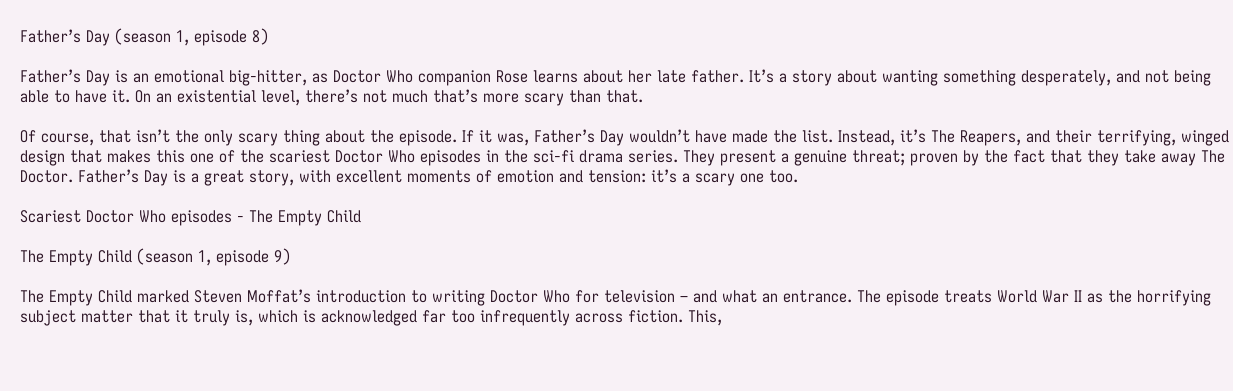Father’s Day (season 1, episode 8)

Father’s Day is an emotional big-hitter, as Doctor Who companion Rose learns about her late father. It’s a story about wanting something desperately, and not being able to have it. On an existential level, there’s not much that’s more scary than that.

Of course, that isn’t the only scary thing about the episode. If it was, Father’s Day wouldn’t have made the list. Instead, it’s The Reapers, and their terrifying, winged design that makes this one of the scariest Doctor Who episodes in the sci-fi drama series. They present a genuine threat; proven by the fact that they take away The Doctor. Father’s Day is a great story, with excellent moments of emotion and tension: it’s a scary one too.

Scariest Doctor Who episodes - The Empty Child

The Empty Child (season 1, episode 9)

The Empty Child marked Steven Moffat’s introduction to writing Doctor Who for television – and what an entrance. The episode treats World War II as the horrifying subject matter that it truly is, which is acknowledged far too infrequently across fiction. This,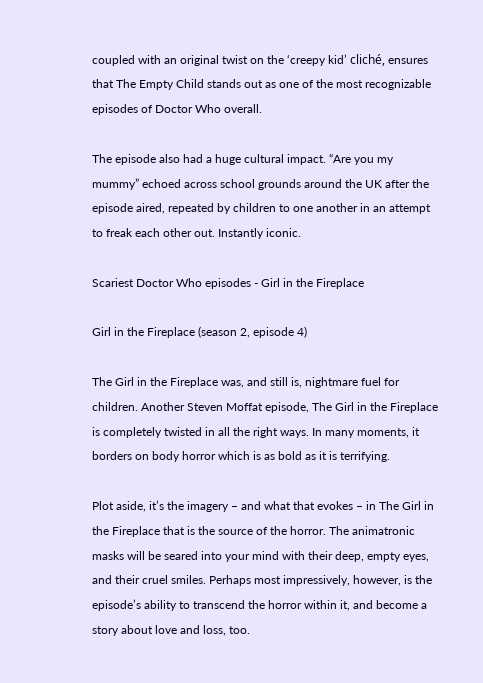coupled with an original twist on the ‘creepy kid’ cliché, ensures that The Empty Child stands out as one of the most recognizable episodes of Doctor Who overall.

The episode also had a huge cultural impact. “Are you my mummy” echoed across school grounds around the UK after the episode aired, repeated by children to one another in an attempt to freak each other out. Instantly iconic.

Scariest Doctor Who episodes - Girl in the Fireplace

Girl in the Fireplace (season 2, episode 4)

The Girl in the Fireplace was, and still is, nightmare fuel for children. Another Steven Moffat episode, The Girl in the Fireplace is completely twisted in all the right ways. In many moments, it borders on body horror which is as bold as it is terrifying.

Plot aside, it’s the imagery – and what that evokes – in The Girl in the Fireplace that is the source of the horror. The animatronic masks will be seared into your mind with their deep, empty eyes, and their cruel smiles. Perhaps most impressively, however, is the episode’s ability to transcend the horror within it, and become a story about love and loss, too.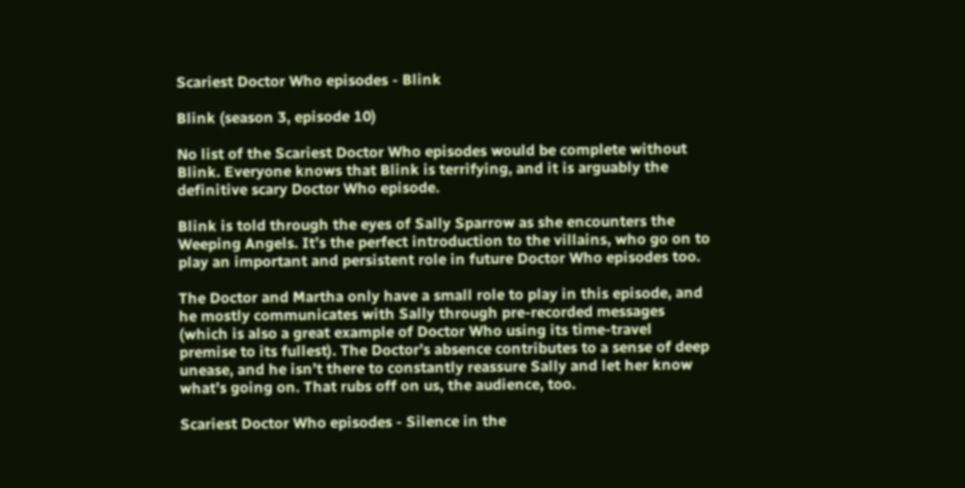Scariest Doctor Who episodes - Blink

Blink (season 3, episode 10)

No list of the Scariest Doctor Who episodes would be complete without Blink. Everyone knows that Blink is terrifying, and it is arguably the definitive scary Doctor Who episode.

Blink is told through the eyes of Sally Sparrow as she encounters the Weeping Angels. It’s the perfect introduction to the villains, who go on to play an important and persistent role in future Doctor Who episodes too.

The Doctor and Martha only have a small role to play in this episode, and he mostly communicates with Sally through pre-recorded messages (which is also a great example of Doctor Who using its time-travel premise to its fullest). The Doctor’s absence contributes to a sense of deep unease, and he isn’t there to constantly reassure Sally and let her know what’s going on. That rubs off on us, the audience, too.

Scariest Doctor Who episodes - Silence in the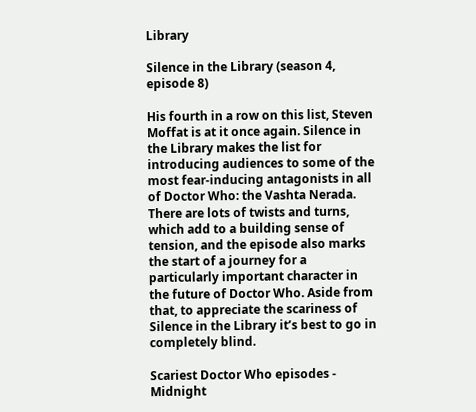Library

Silence in the Library (season 4, episode 8)

His fourth in a row on this list, Steven Moffat is at it once again. Silence in the Library makes the list for introducing audiences to some of the most fear-inducing antagonists in all of Doctor Who: the Vashta Nerada. There are lots of twists and turns, which add to a building sense of tension, and the episode also marks the start of a journey for a particularly important character in the future of Doctor Who. Aside from that, to appreciate the scariness of Silence in the Library it’s best to go in completely blind.

Scariest Doctor Who episodes - Midnight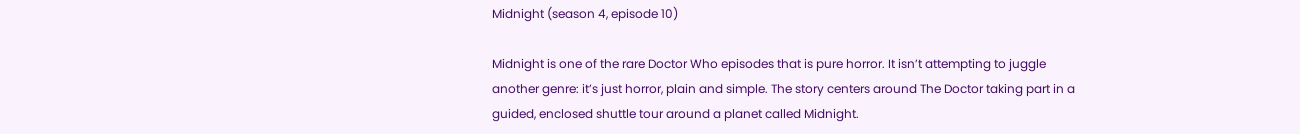Midnight (season 4, episode 10)

Midnight is one of the rare Doctor Who episodes that is pure horror. It isn’t attempting to juggle another genre: it’s just horror, plain and simple. The story centers around The Doctor taking part in a guided, enclosed shuttle tour around a planet called Midnight.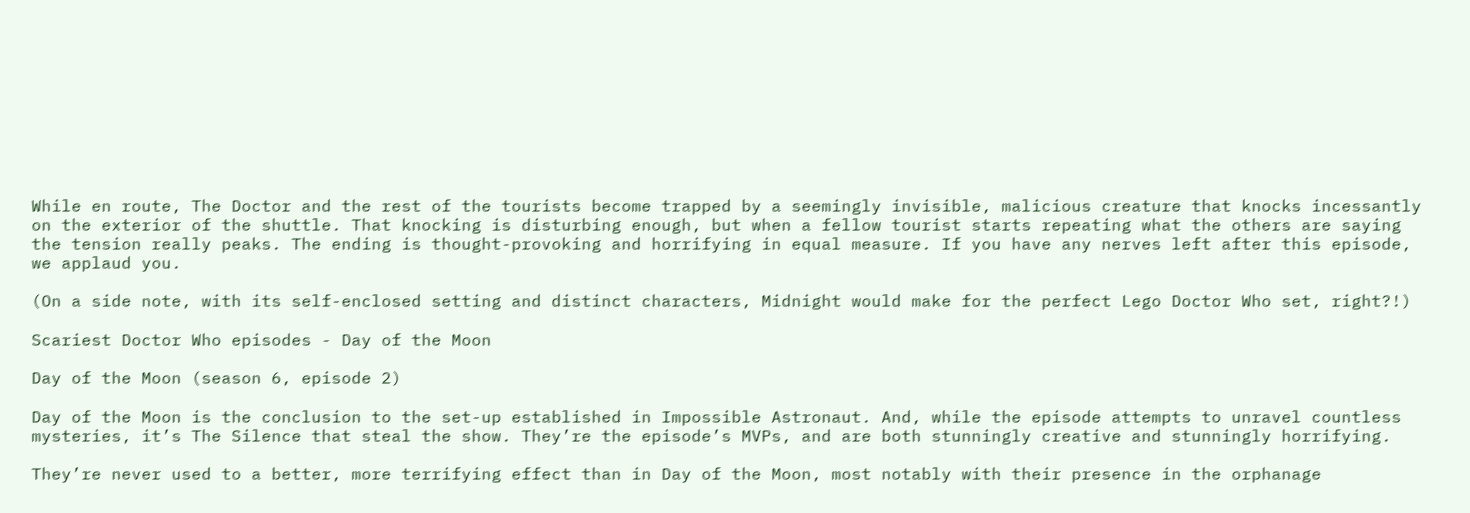While en route, The Doctor and the rest of the tourists become trapped by a seemingly invisible, malicious creature that knocks incessantly on the exterior of the shuttle. That knocking is disturbing enough, but when a fellow tourist starts repeating what the others are saying the tension really peaks. The ending is thought-provoking and horrifying in equal measure. If you have any nerves left after this episode, we applaud you.

(On a side note, with its self-enclosed setting and distinct characters, Midnight would make for the perfect Lego Doctor Who set, right?!)

Scariest Doctor Who episodes - Day of the Moon

Day of the Moon (season 6, episode 2)

Day of the Moon is the conclusion to the set-up established in Impossible Astronaut. And, while the episode attempts to unravel countless mysteries, it’s The Silence that steal the show. They’re the episode’s MVPs, and are both stunningly creative and stunningly horrifying.

They’re never used to a better, more terrifying effect than in Day of the Moon, most notably with their presence in the orphanage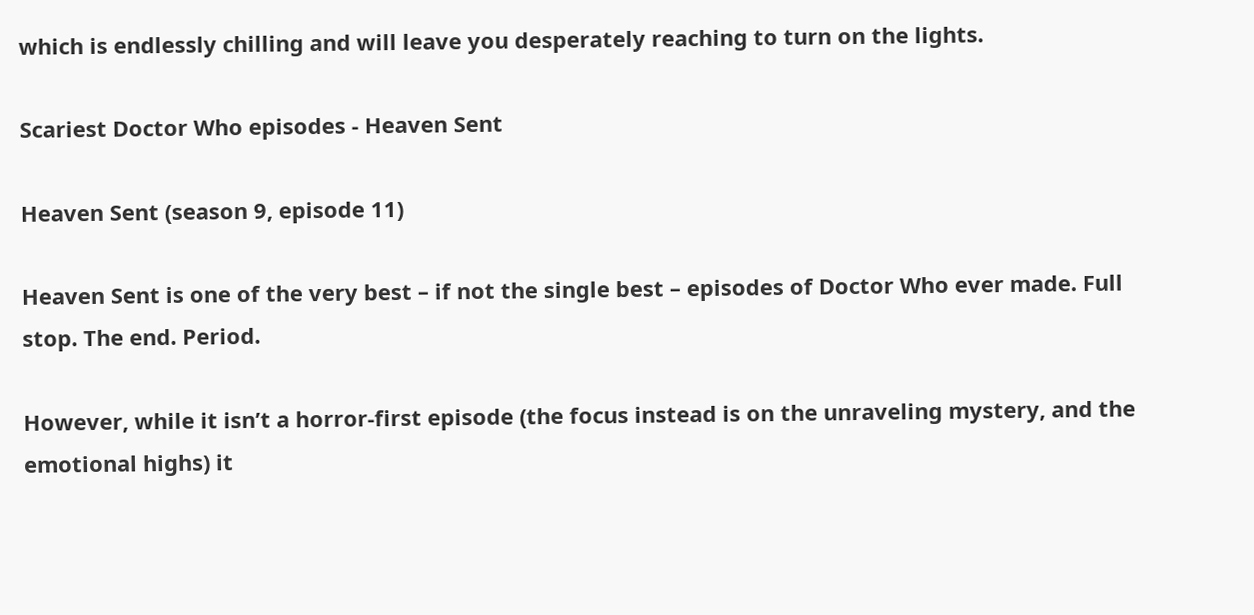which is endlessly chilling and will leave you desperately reaching to turn on the lights.

Scariest Doctor Who episodes - Heaven Sent

Heaven Sent (season 9, episode 11)

Heaven Sent is one of the very best – if not the single best – episodes of Doctor Who ever made. Full stop. The end. Period.

However, while it isn’t a horror-first episode (the focus instead is on the unraveling mystery, and the emotional highs) it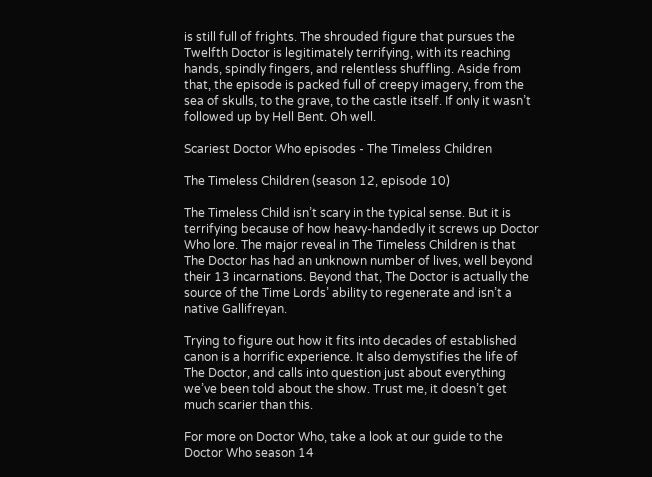is still full of frights. The shrouded figure that pursues the Twelfth Doctor is legitimately terrifying, with its reaching hands, spindly fingers, and relentless shuffling. Aside from that, the episode is packed full of creepy imagery, from the sea of skulls, to the grave, to the castle itself. If only it wasn’t followed up by Hell Bent. Oh well.

Scariest Doctor Who episodes - The Timeless Children

The Timeless Children (season 12, episode 10)

The Timeless Child isn’t scary in the typical sense. But it is terrifying because of how heavy-handedly it screws up Doctor Who lore. The major reveal in The Timeless Children is that The Doctor has had an unknown number of lives, well beyond their 13 incarnations. Beyond that, The Doctor is actually the source of the Time Lords’ ability to regenerate and isn’t a native Gallifreyan.

Trying to figure out how it fits into decades of established canon is a horrific experience. It also demystifies the life of The Doctor, and calls into question just about everything we’ve been told about the show. Trust me, it doesn’t get much scarier than this.

For more on Doctor Who, take a look at our guide to the Doctor Who season 14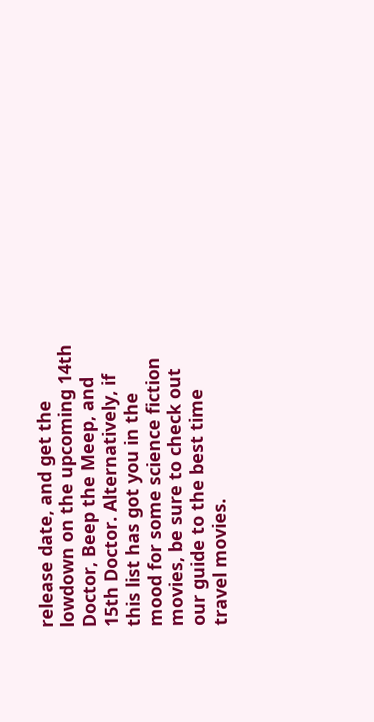release date, and get the lowdown on the upcoming 14th Doctor, Beep the Meep, and 15th Doctor. Alternatively, if this list has got you in the mood for some science fiction movies, be sure to check out our guide to the best time travel movies.